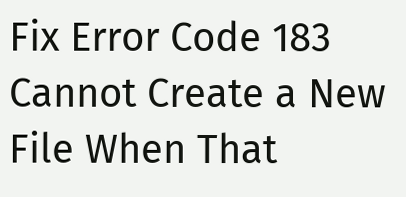Fix Error Code 183 Cannot Create a New File When That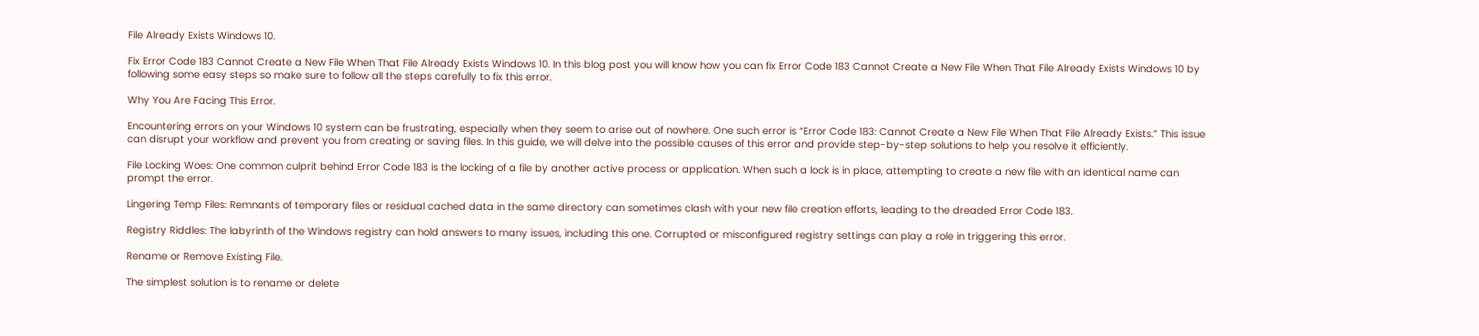File Already Exists Windows 10.

Fix Error Code 183 Cannot Create a New File When That File Already Exists Windows 10. In this blog post you will know how you can fix Error Code 183 Cannot Create a New File When That File Already Exists Windows 10 by following some easy steps so make sure to follow all the steps carefully to fix this error.

Why You Are Facing This Error.

Encountering errors on your Windows 10 system can be frustrating, especially when they seem to arise out of nowhere. One such error is “Error Code 183: Cannot Create a New File When That File Already Exists.” This issue can disrupt your workflow and prevent you from creating or saving files. In this guide, we will delve into the possible causes of this error and provide step-by-step solutions to help you resolve it efficiently.

File Locking Woes: One common culprit behind Error Code 183 is the locking of a file by another active process or application. When such a lock is in place, attempting to create a new file with an identical name can prompt the error.

Lingering Temp Files: Remnants of temporary files or residual cached data in the same directory can sometimes clash with your new file creation efforts, leading to the dreaded Error Code 183.

Registry Riddles: The labyrinth of the Windows registry can hold answers to many issues, including this one. Corrupted or misconfigured registry settings can play a role in triggering this error.

Rename or Remove Existing File.

The simplest solution is to rename or delete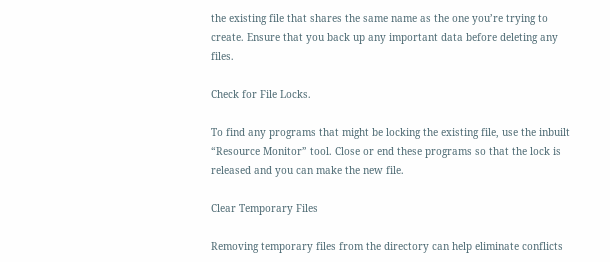the existing file that shares the same name as the one you’re trying to create. Ensure that you back up any important data before deleting any files.

Check for File Locks.

To find any programs that might be locking the existing file, use the inbuilt “Resource Monitor” tool. Close or end these programs so that the lock is released and you can make the new file.

Clear Temporary Files

Removing temporary files from the directory can help eliminate conflicts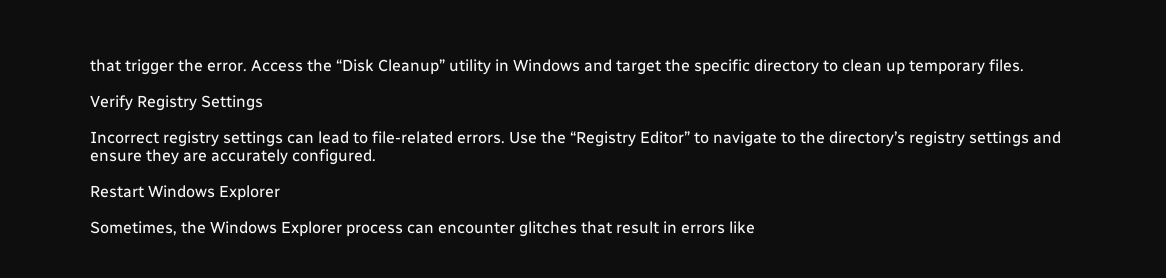that trigger the error. Access the “Disk Cleanup” utility in Windows and target the specific directory to clean up temporary files.

Verify Registry Settings

Incorrect registry settings can lead to file-related errors. Use the “Registry Editor” to navigate to the directory’s registry settings and ensure they are accurately configured.

Restart Windows Explorer

Sometimes, the Windows Explorer process can encounter glitches that result in errors like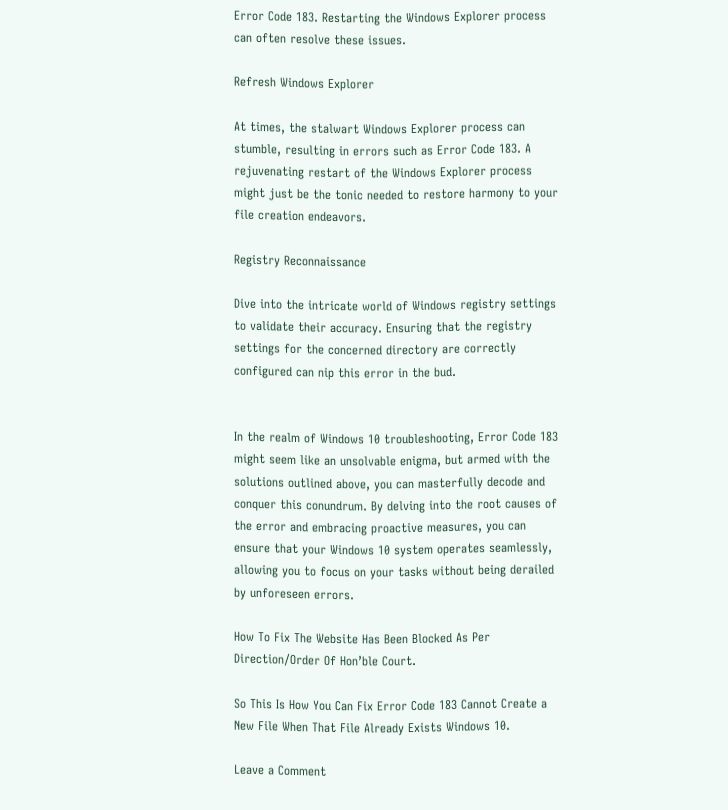Error Code 183. Restarting the Windows Explorer process can often resolve these issues.

Refresh Windows Explorer

At times, the stalwart Windows Explorer process can stumble, resulting in errors such as Error Code 183. A rejuvenating restart of the Windows Explorer process might just be the tonic needed to restore harmony to your file creation endeavors.

Registry Reconnaissance

Dive into the intricate world of Windows registry settings to validate their accuracy. Ensuring that the registry settings for the concerned directory are correctly configured can nip this error in the bud.


In the realm of Windows 10 troubleshooting, Error Code 183 might seem like an unsolvable enigma, but armed with the solutions outlined above, you can masterfully decode and conquer this conundrum. By delving into the root causes of the error and embracing proactive measures, you can ensure that your Windows 10 system operates seamlessly, allowing you to focus on your tasks without being derailed by unforeseen errors.

How To Fix The Website Has Been Blocked As Per Direction/Order Of Hon’ble Court.

So This Is How You Can Fix Error Code 183 Cannot Create a New File When That File Already Exists Windows 10.

Leave a Comment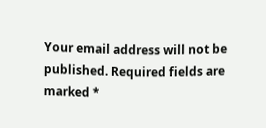Your email address will not be published. Required fields are marked *